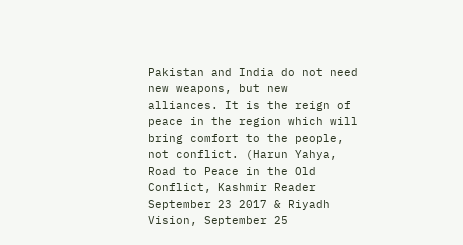Pakistan and India do not need new weapons, but new alliances. It is the reign of peace in the region which will bring comfort to the people, not conflict. (Harun Yahya, Road to Peace in the Old Conflict, Kashmir Reader September 23 2017 & Riyadh Vision, September 25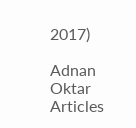2017)

Adnan Oktar Articles